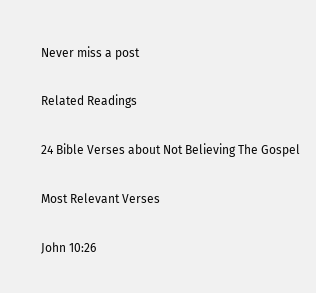Never miss a post

Related Readings

24 Bible Verses about Not Believing The Gospel

Most Relevant Verses

John 10:26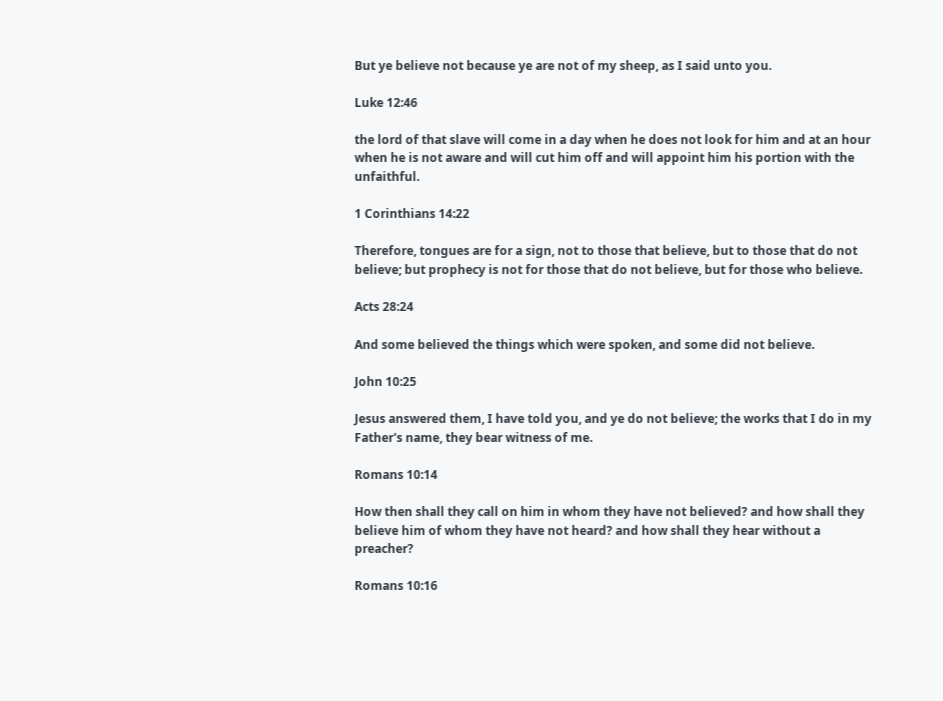But ye believe not because ye are not of my sheep, as I said unto you.

Luke 12:46

the lord of that slave will come in a day when he does not look for him and at an hour when he is not aware and will cut him off and will appoint him his portion with the unfaithful.

1 Corinthians 14:22

Therefore, tongues are for a sign, not to those that believe, but to those that do not believe; but prophecy is not for those that do not believe, but for those who believe.

Acts 28:24

And some believed the things which were spoken, and some did not believe.

John 10:25

Jesus answered them, I have told you, and ye do not believe; the works that I do in my Father's name, they bear witness of me.

Romans 10:14

How then shall they call on him in whom they have not believed? and how shall they believe him of whom they have not heard? and how shall they hear without a preacher?

Romans 10:16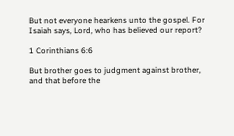But not everyone hearkens unto the gospel. For Isaiah says, Lord, who has believed our report?

1 Corinthians 6:6

But brother goes to judgment against brother, and that before the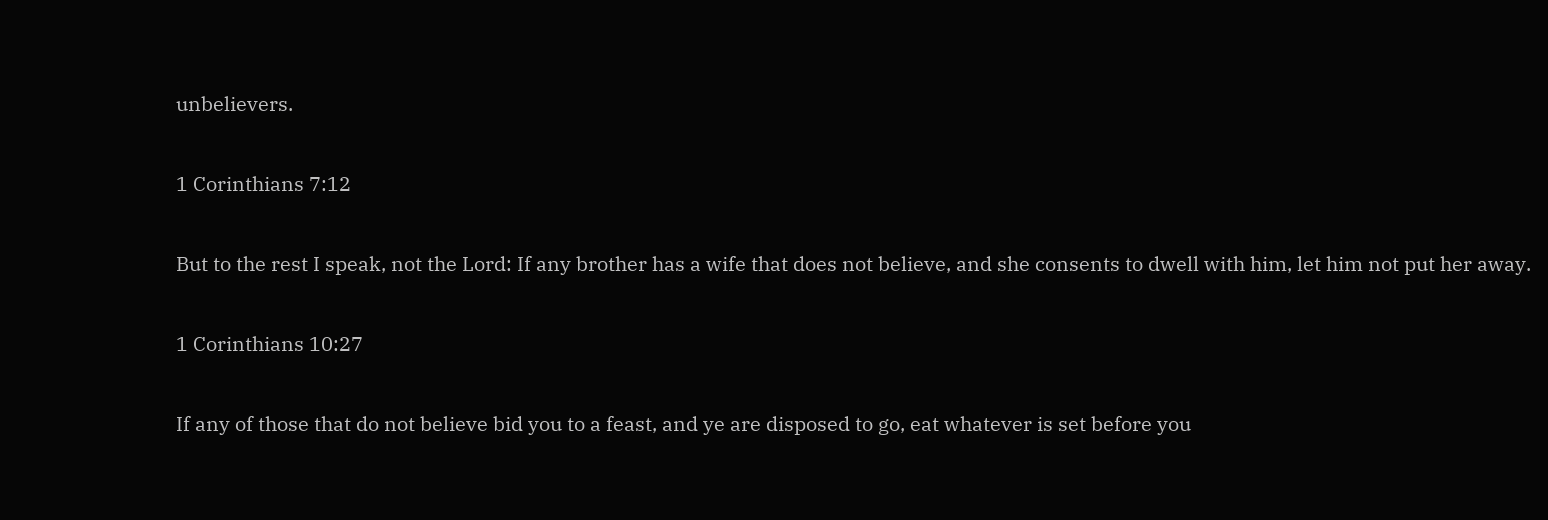unbelievers.

1 Corinthians 7:12

But to the rest I speak, not the Lord: If any brother has a wife that does not believe, and she consents to dwell with him, let him not put her away.

1 Corinthians 10:27

If any of those that do not believe bid you to a feast, and ye are disposed to go, eat whatever is set before you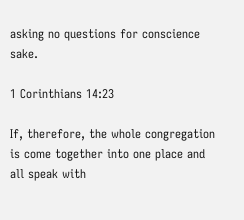asking no questions for conscience sake.

1 Corinthians 14:23

If, therefore, the whole congregation is come together into one place and all speak with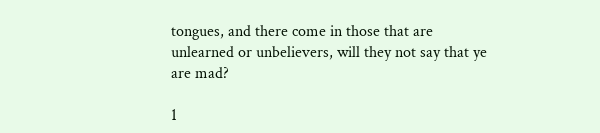tongues, and there come in those that are unlearned or unbelievers, will they not say that ye are mad?

1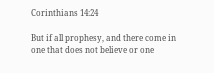Corinthians 14:24

But if all prophesy, and there come in one that does not believe or one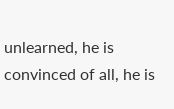unlearned, he is convinced of all, he is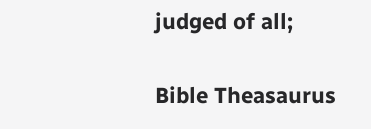judged of all;

Bible Theasaurus